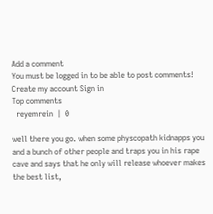Add a comment
You must be logged in to be able to post comments!
Create my account Sign in
Top comments
  reyemrein  |  0

well there you go. when some physcopath kidnapps you and a bunch of other people and traps you in his rape cave and says that he only will release whoever makes the best list,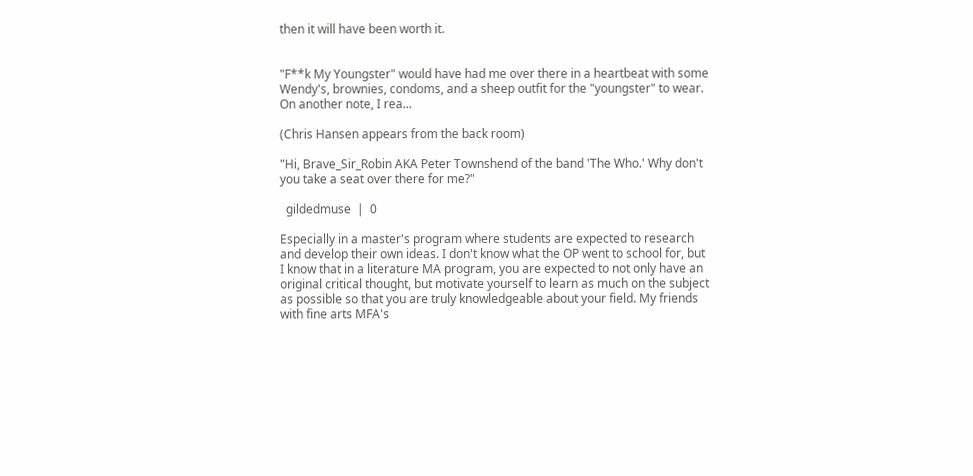then it will have been worth it.


"F**k My Youngster" would have had me over there in a heartbeat with some Wendy's, brownies, condoms, and a sheep outfit for the "youngster" to wear. On another note, I rea...

(Chris Hansen appears from the back room)

"Hi, Brave_Sir_Robin AKA Peter Townshend of the band 'The Who.' Why don't you take a seat over there for me?"

  gildedmuse  |  0

Especially in a master's program where students are expected to research and develop their own ideas. I don't know what the OP went to school for, but I know that in a literature MA program, you are expected to not only have an original critical thought, but motivate yourself to learn as much on the subject as possible so that you are truly knowledgeable about your field. My friends with fine arts MFA's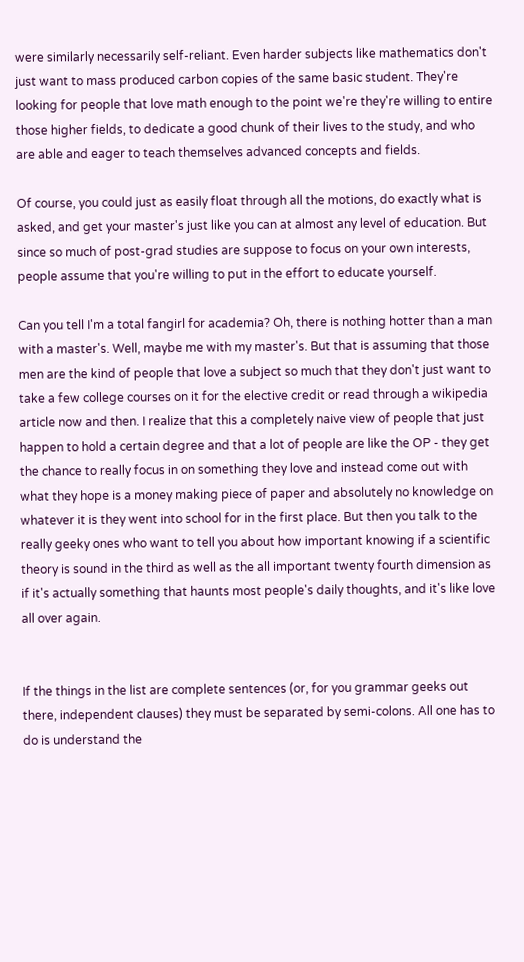were similarly necessarily self-reliant. Even harder subjects like mathematics don't just want to mass produced carbon copies of the same basic student. They're looking for people that love math enough to the point we're they're willing to entire those higher fields, to dedicate a good chunk of their lives to the study, and who are able and eager to teach themselves advanced concepts and fields.

Of course, you could just as easily float through all the motions, do exactly what is asked, and get your master's just like you can at almost any level of education. But since so much of post-grad studies are suppose to focus on your own interests, people assume that you're willing to put in the effort to educate yourself.

Can you tell I'm a total fangirl for academia? Oh, there is nothing hotter than a man with a master's. Well, maybe me with my master's. But that is assuming that those men are the kind of people that love a subject so much that they don't just want to take a few college courses on it for the elective credit or read through a wikipedia article now and then. I realize that this a completely naive view of people that just happen to hold a certain degree and that a lot of people are like the OP - they get the chance to really focus in on something they love and instead come out with what they hope is a money making piece of paper and absolutely no knowledge on whatever it is they went into school for in the first place. But then you talk to the really geeky ones who want to tell you about how important knowing if a scientific theory is sound in the third as well as the all important twenty fourth dimension as if it's actually something that haunts most people's daily thoughts, and it's like love all over again.


If the things in the list are complete sentences (or, for you grammar geeks out there, independent clauses) they must be separated by semi-colons. All one has to do is understand the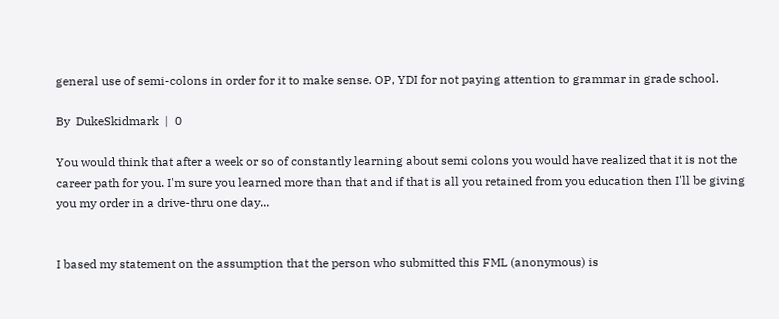general use of semi-colons in order for it to make sense. OP, YDI for not paying attention to grammar in grade school.

By  DukeSkidmark  |  0

You would think that after a week or so of constantly learning about semi colons you would have realized that it is not the career path for you. I'm sure you learned more than that and if that is all you retained from you education then I'll be giving you my order in a drive-thru one day...


I based my statement on the assumption that the person who submitted this FML (anonymous) is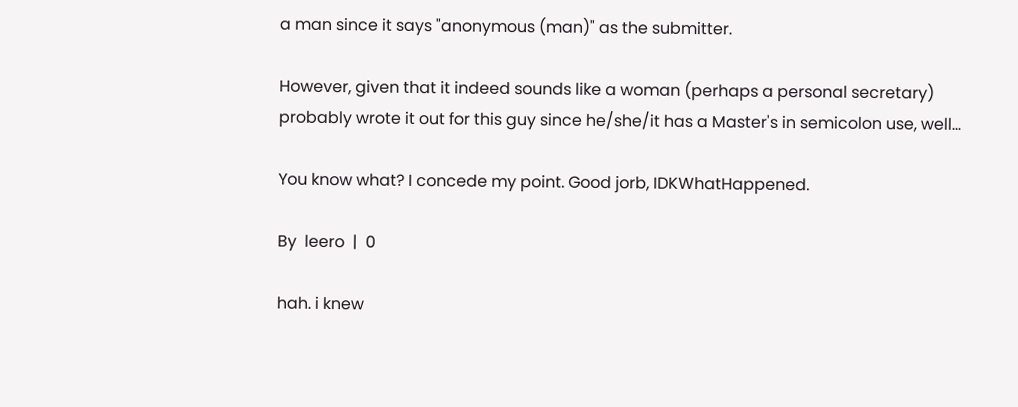a man since it says "anonymous (man)" as the submitter.

However, given that it indeed sounds like a woman (perhaps a personal secretary) probably wrote it out for this guy since he/she/it has a Master's in semicolon use, well...

You know what? I concede my point. Good jorb, IDKWhatHappened.

By  leero  |  0

hah. i knew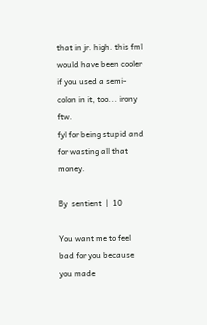that in jr. high. this fml would have been cooler if you used a semi-colon in it, too... irony ftw.
fyl for being stupid and for wasting all that money.

By  sentient  |  10

You want me to feel bad for you because you made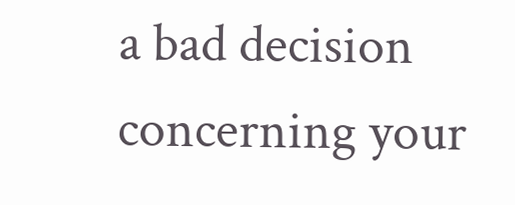a bad decision concerning your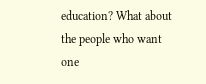education? What about the people who want one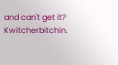and can't get it? Kwitcherbitchin.